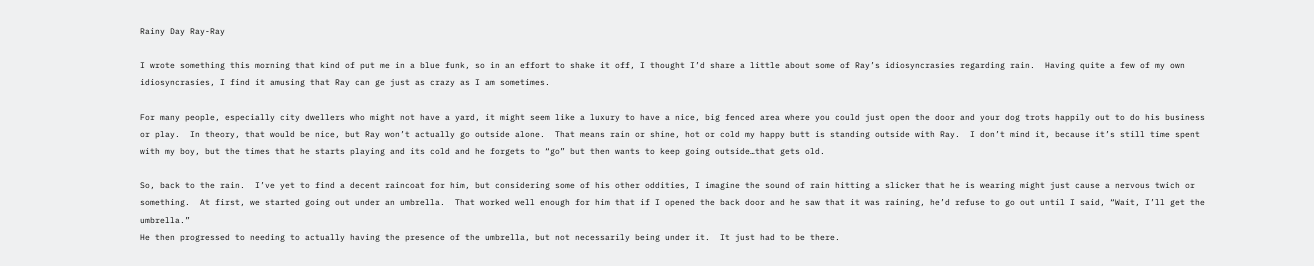Rainy Day Ray-Ray

I wrote something this morning that kind of put me in a blue funk, so in an effort to shake it off, I thought I’d share a little about some of Ray’s idiosyncrasies regarding rain.  Having quite a few of my own idiosyncrasies, I find it amusing that Ray can ge just as crazy as I am sometimes.

For many people, especially city dwellers who might not have a yard, it might seem like a luxury to have a nice, big fenced area where you could just open the door and your dog trots happily out to do his business or play.  In theory, that would be nice, but Ray won’t actually go outside alone.  That means rain or shine, hot or cold my happy butt is standing outside with Ray.  I don’t mind it, because it’s still time spent with my boy, but the times that he starts playing and its cold and he forgets to “go” but then wants to keep going outside…that gets old.

So, back to the rain.  I’ve yet to find a decent raincoat for him, but considering some of his other oddities, I imagine the sound of rain hitting a slicker that he is wearing might just cause a nervous twich or something.  At first, we started going out under an umbrella.  That worked well enough for him that if I opened the back door and he saw that it was raining, he’d refuse to go out until I said, “Wait, I’ll get the umbrella.”
He then progressed to needing to actually having the presence of the umbrella, but not necessarily being under it.  It just had to be there.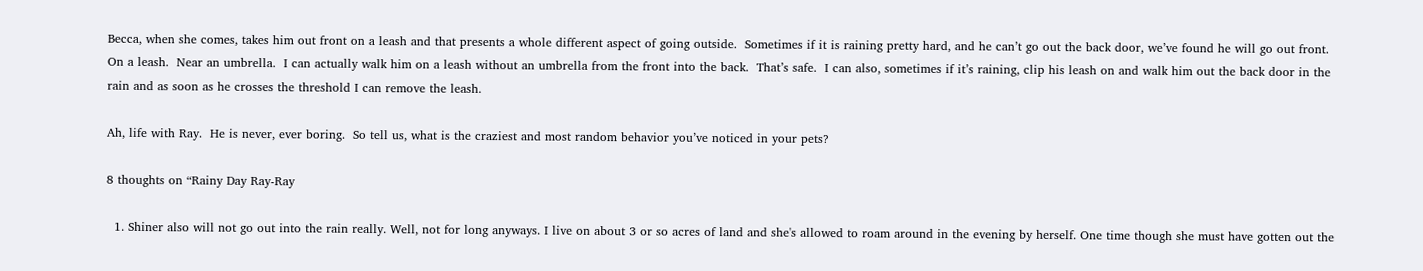Becca, when she comes, takes him out front on a leash and that presents a whole different aspect of going outside.  Sometimes if it is raining pretty hard, and he can’t go out the back door, we’ve found he will go out front.  On a leash.  Near an umbrella.  I can actually walk him on a leash without an umbrella from the front into the back.  That’s safe.  I can also, sometimes if it’s raining, clip his leash on and walk him out the back door in the rain and as soon as he crosses the threshold I can remove the leash.

Ah, life with Ray.  He is never, ever boring.  So tell us, what is the craziest and most random behavior you’ve noticed in your pets?

8 thoughts on “Rainy Day Ray-Ray

  1. Shiner also will not go out into the rain really. Well, not for long anyways. I live on about 3 or so acres of land and she's allowed to roam around in the evening by herself. One time though she must have gotten out the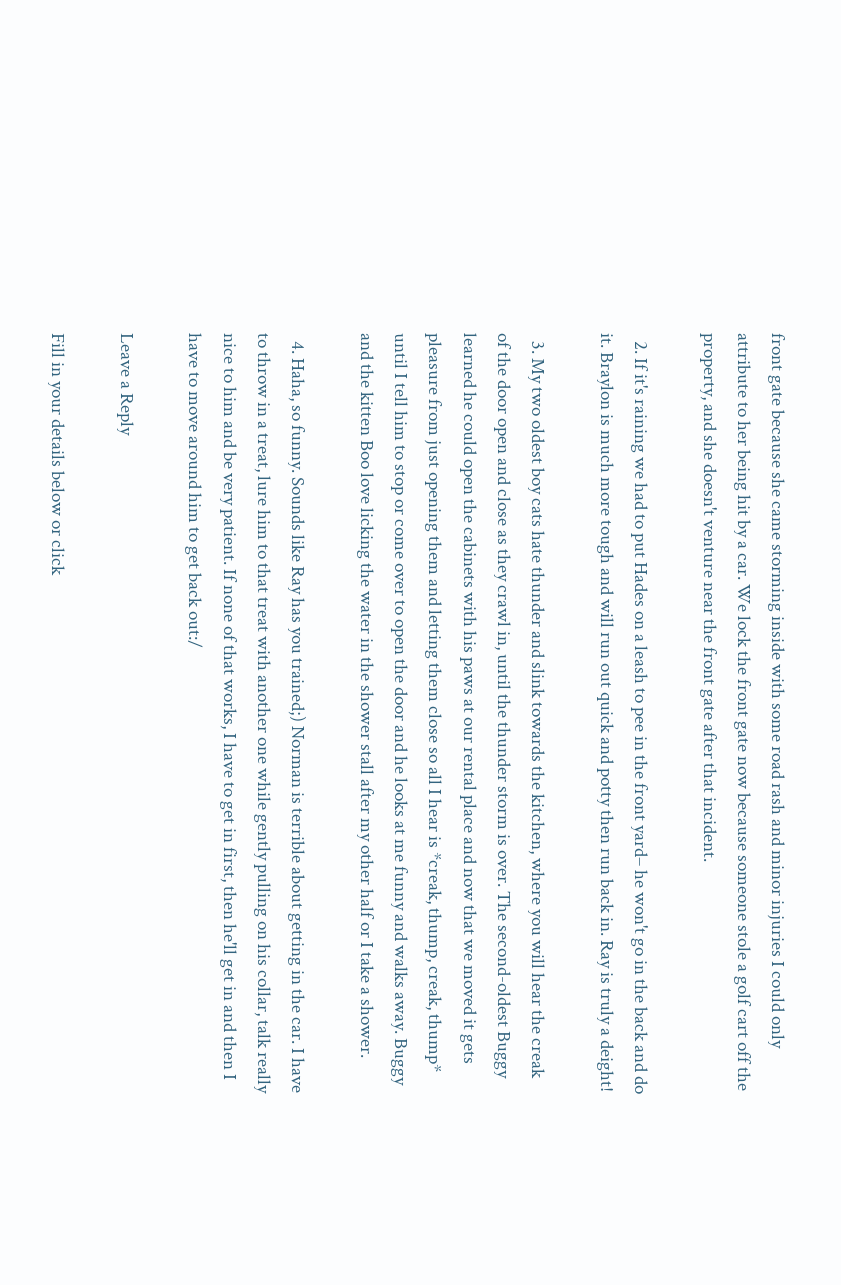front gate because she came storming inside with some road rash and minor injuries I could only attribute to her being hit by a car. We lock the front gate now because someone stole a golf cart off the property, and she doesn't venture near the front gate after that incident.

  2. If it's raining we had to put Hades on a leash to pee in the front yard– he won't go in the back and do it. Braylon is much more tough and will run out quick and potty then run back in. Ray is truly a deight!

  3. My two oldest boy cats hate thunder and slink towards the kitchen, where you will hear the creak of the door open and close as they crawl in, until the thunder storm is over. The second-oldest Buggy learned he could open the cabinets with his paws at our rental place and now that we moved it gets pleasure from just opening them and letting them close so all I hear is *creak, thump, creak, thump* until I tell him to stop or come over to open the door and he looks at me funny and walks away. Buggy and the kitten Boo love licking the water in the shower stall after my other half or I take a shower.

  4. Haha, so funny. Sounds like Ray has you trained;) Norman is terrible about getting in the car. I have to throw in a treat, lure him to that treat with another one while gently pulling on his collar, talk really nice to him and be very patient. If none of that works, I have to get in first, then he'll get in and then I have to move around him to get back out:/

Leave a Reply

Fill in your details below or click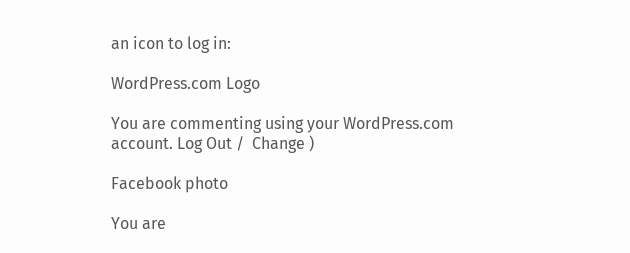an icon to log in:

WordPress.com Logo

You are commenting using your WordPress.com account. Log Out /  Change )

Facebook photo

You are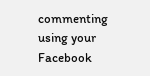commenting using your Facebook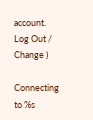account. Log Out /  Change )

Connecting to %s